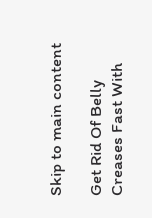Skip to main content

Get Rid Of Belly Creases Fast With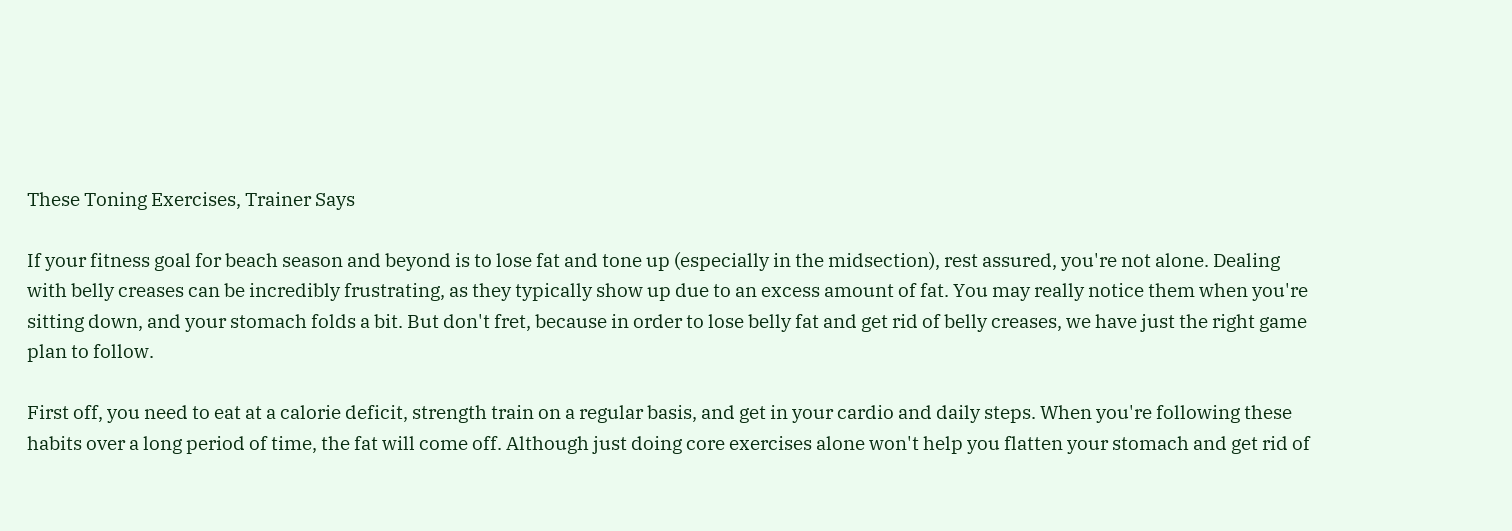These Toning Exercises, Trainer Says

If your fitness goal for beach season and beyond is to lose fat and tone up (especially in the midsection), rest assured, you're not alone. Dealing with belly creases can be incredibly frustrating, as they typically show up due to an excess amount of fat. You may really notice them when you're sitting down, and your stomach folds a bit. But don't fret, because in order to lose belly fat and get rid of belly creases, we have just the right game plan to follow.

First off, you need to eat at a calorie deficit, strength train on a regular basis, and get in your cardio and daily steps. When you're following these habits over a long period of time, the fat will come off. Although just doing core exercises alone won't help you flatten your stomach and get rid of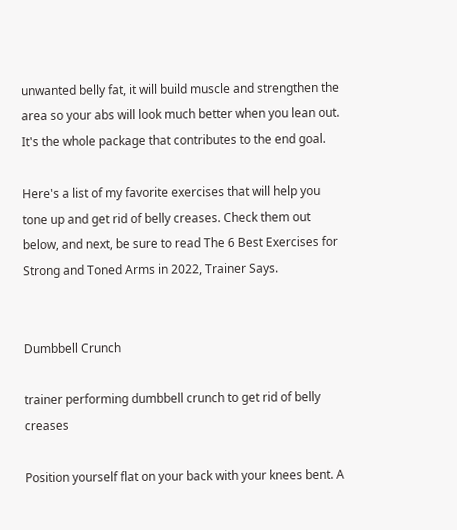unwanted belly fat, it will build muscle and strengthen the area so your abs will look much better when you lean out. It's the whole package that contributes to the end goal.

Here's a list of my favorite exercises that will help you tone up and get rid of belly creases. Check them out below, and next, be sure to read The 6 Best Exercises for Strong and Toned Arms in 2022, Trainer Says.


Dumbbell Crunch

trainer performing dumbbell crunch to get rid of belly creases

Position yourself flat on your back with your knees bent. A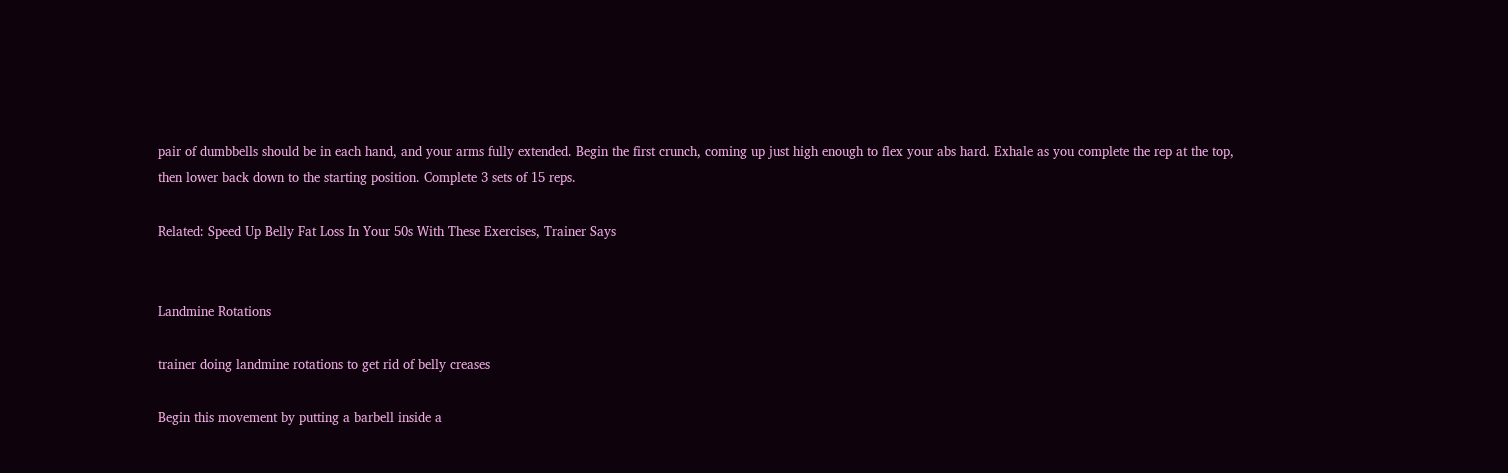pair of dumbbells should be in each hand, and your arms fully extended. Begin the first crunch, coming up just high enough to flex your abs hard. Exhale as you complete the rep at the top, then lower back down to the starting position. Complete 3 sets of 15 reps.

Related: Speed Up Belly Fat Loss In Your 50s With These Exercises, Trainer Says


Landmine Rotations

trainer doing landmine rotations to get rid of belly creases

Begin this movement by putting a barbell inside a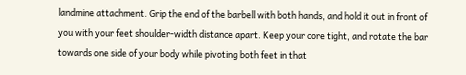landmine attachment. Grip the end of the barbell with both hands, and hold it out in front of you with your feet shoulder-width distance apart. Keep your core tight, and rotate the bar towards one side of your body while pivoting both feet in that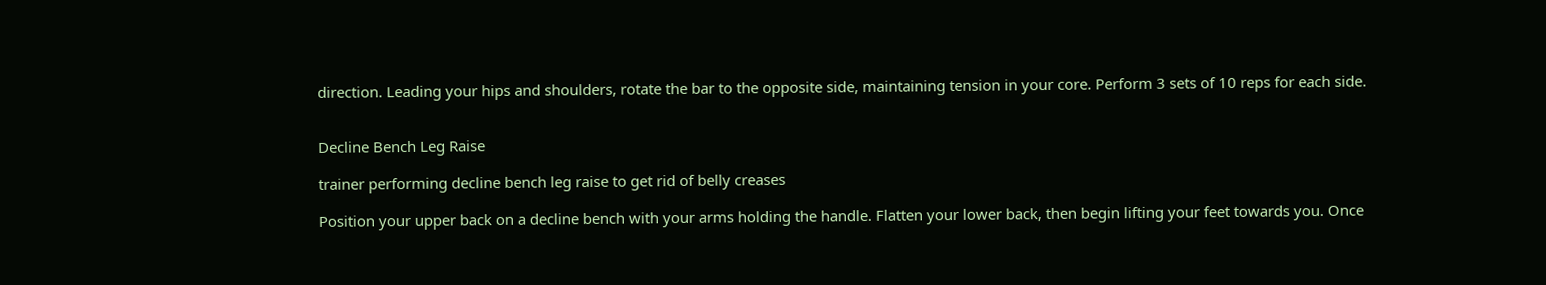direction. Leading your hips and shoulders, rotate the bar to the opposite side, maintaining tension in your core. Perform 3 sets of 10 reps for each side.


Decline Bench Leg Raise

trainer performing decline bench leg raise to get rid of belly creases

Position your upper back on a decline bench with your arms holding the handle. Flatten your lower back, then begin lifting your feet towards you. Once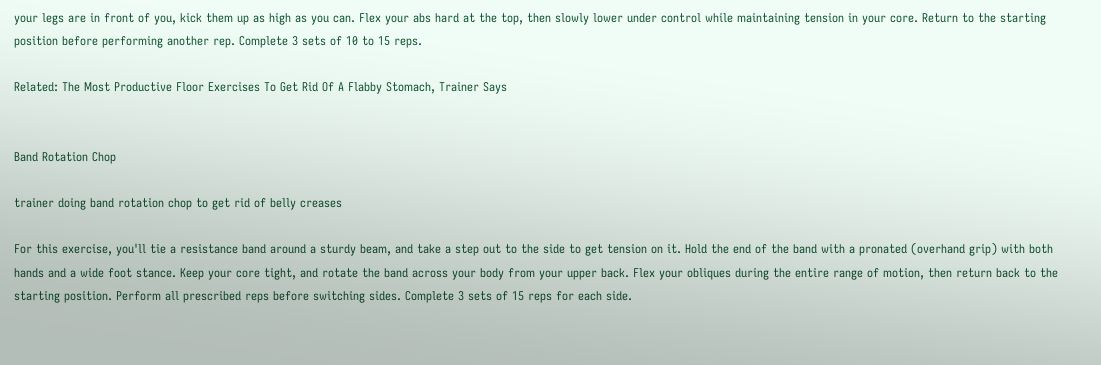your legs are in front of you, kick them up as high as you can. Flex your abs hard at the top, then slowly lower under control while maintaining tension in your core. Return to the starting position before performing another rep. Complete 3 sets of 10 to 15 reps.

Related: The Most Productive Floor Exercises To Get Rid Of A Flabby Stomach, Trainer Says


Band Rotation Chop

trainer doing band rotation chop to get rid of belly creases

For this exercise, you'll tie a resistance band around a sturdy beam, and take a step out to the side to get tension on it. Hold the end of the band with a pronated (overhand grip) with both hands and a wide foot stance. Keep your core tight, and rotate the band across your body from your upper back. Flex your obliques during the entire range of motion, then return back to the starting position. Perform all prescribed reps before switching sides. Complete 3 sets of 15 reps for each side.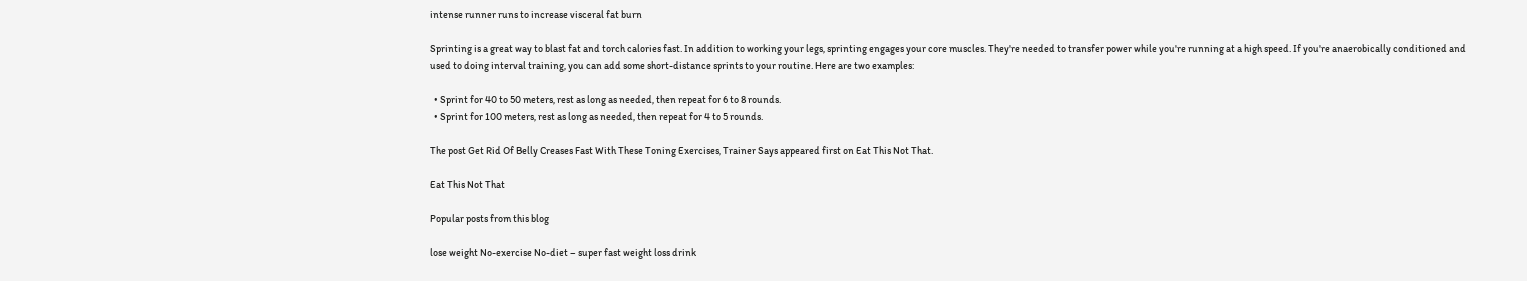intense runner runs to increase visceral fat burn

Sprinting is a great way to blast fat and torch calories fast. In addition to working your legs, sprinting engages your core muscles. They're needed to transfer power while you're running at a high speed. If you're anaerobically conditioned and used to doing interval training, you can add some short-distance sprints to your routine. Here are two examples:

  • Sprint for 40 to 50 meters, rest as long as needed, then repeat for 6 to 8 rounds.
  • Sprint for 100 meters, rest as long as needed, then repeat for 4 to 5 rounds.

The post Get Rid Of Belly Creases Fast With These Toning Exercises, Trainer Says appeared first on Eat This Not That.

Eat This Not That

Popular posts from this blog

lose weight No-exercise No-diet – super fast weight loss drink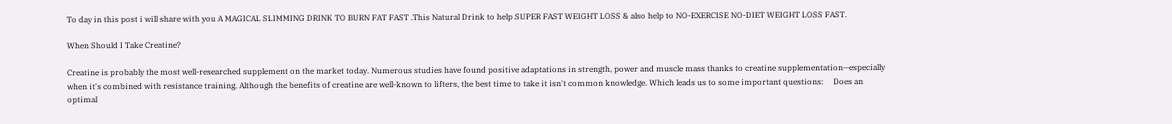To day in this post i will share with you A MAGICAL SLIMMING DRINK TO BURN FAT FAST .This Natural Drink to help SUPER FAST WEIGHT LOSS & also help to NO-EXERCISE NO-DIET WEIGHT LOSS FAST.

When Should I Take Creatine?

Creatine is probably the most well-researched supplement on the market today. Numerous studies have found positive adaptations in strength, power and muscle mass thanks to creatine supplementation—especially when it's combined with resistance training. Although the benefits of creatine are well-known to lifters, the best time to take it isn't common knowledge. Which leads us to some important questions:     Does an optimal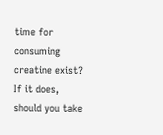time for consuming creatine exist?     If it does, should you take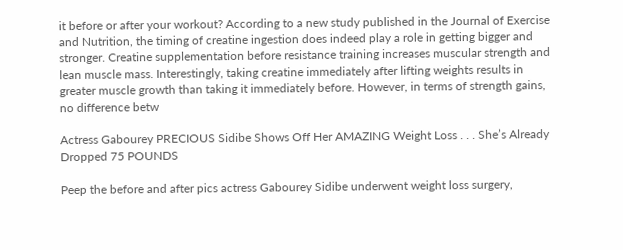it before or after your workout? According to a new study published in the Journal of Exercise and Nutrition, the timing of creatine ingestion does indeed play a role in getting bigger and stronger. Creatine supplementation before resistance training increases muscular strength and lean muscle mass. Interestingly, taking creatine immediately after lifting weights results in greater muscle growth than taking it immediately before. However, in terms of strength gains, no difference betw

Actress Gabourey PRECIOUS Sidibe Shows Off Her AMAZING Weight Loss . . . She’s Already Dropped 75 POUNDS

Peep the before and after pics actress Gabourey Sidibe underwent weight loss surgery,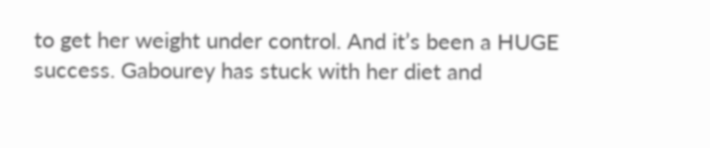to get her weight under control. And it’s been a HUGE success. Gabourey has stuck with her diet and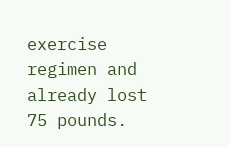exercise regimen and already lost 75 pounds.